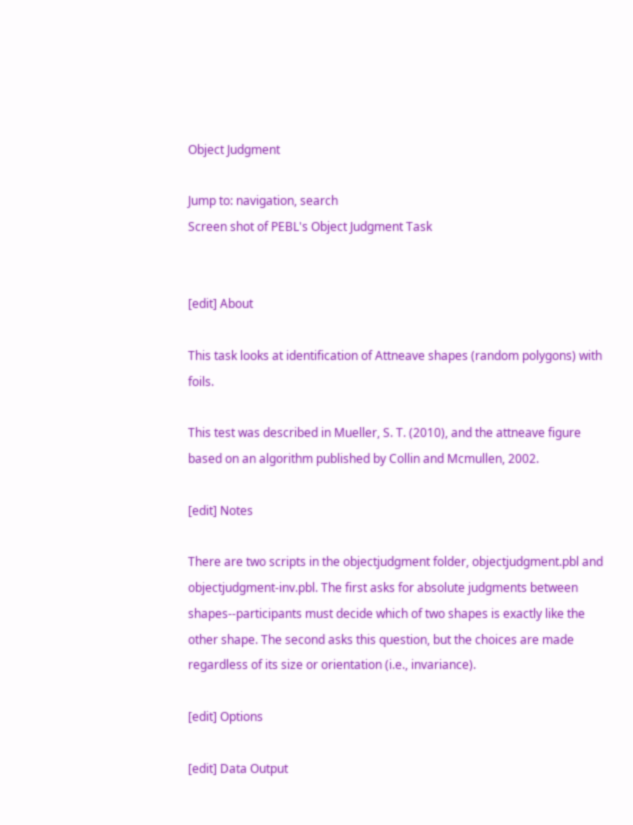Object Judgment

Jump to: navigation, search
Screen shot of PEBL's Object Judgment Task


[edit] About

This task looks at identification of Attneave shapes (random polygons) with foils.

This test was described in Mueller, S. T. (2010), and the attneave figure based on an algorithm published by Collin and Mcmullen, 2002.

[edit] Notes

There are two scripts in the objectjudgment folder, objectjudgment.pbl and objectjudgment-inv.pbl. The first asks for absolute judgments between shapes--participants must decide which of two shapes is exactly like the other shape. The second asks this question, but the choices are made regardless of its size or orientation (i.e., invariance).

[edit] Options

[edit] Data Output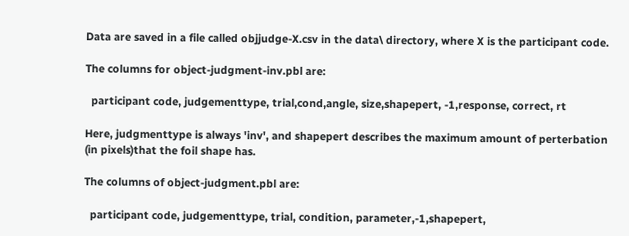Data are saved in a file called objjudge-X.csv in the data\ directory, where X is the participant code.

The columns for object-judgment-inv.pbl are:

  participant code, judgementtype, trial,cond,angle, size,shapepert, -1,response, correct, rt

Here, judgmenttype is always 'inv', and shapepert describes the maximum amount of perterbation (in pixels)that the foil shape has.

The columns of object-judgment.pbl are:

  participant code, judgementtype, trial, condition, parameter,-1,shapepert,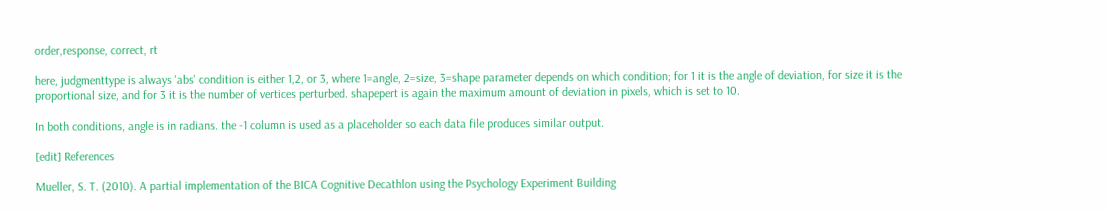order,response, correct, rt

here, judgmenttype is always 'abs' condition is either 1,2, or 3, where 1=angle, 2=size, 3=shape parameter depends on which condition; for 1 it is the angle of deviation, for size it is the proportional size, and for 3 it is the number of vertices perturbed. shapepert is again the maximum amount of deviation in pixels, which is set to 10.

In both conditions, angle is in radians. the -1 column is used as a placeholder so each data file produces similar output.

[edit] References

Mueller, S. T. (2010). A partial implementation of the BICA Cognitive Decathlon using the Psychology Experiment Building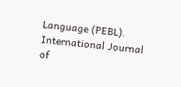Language (PEBL). International Journal of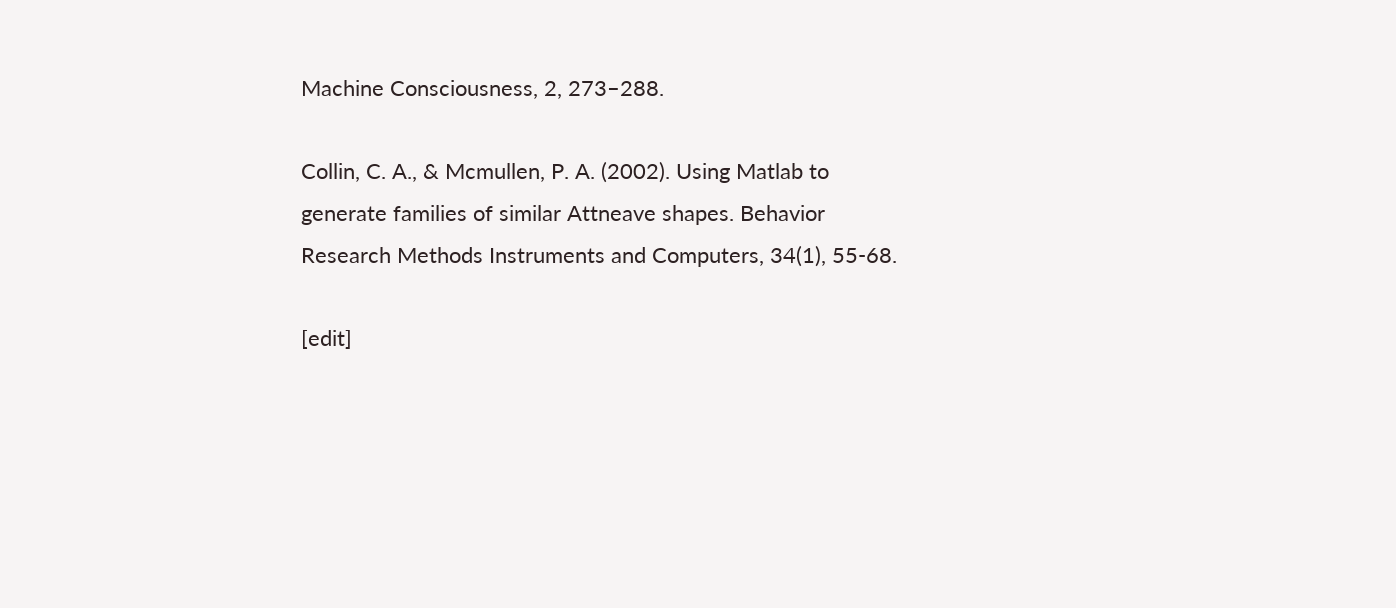Machine Consciousness, 2, 273–288.

Collin, C. A., & Mcmullen, P. A. (2002). Using Matlab to generate families of similar Attneave shapes. Behavior Research Methods Instruments and Computers, 34(1), 55-68.

[edit]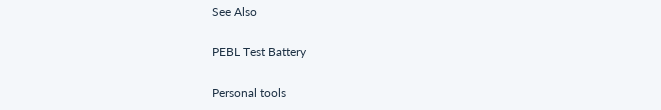See Also

PEBL Test Battery

Personal tools